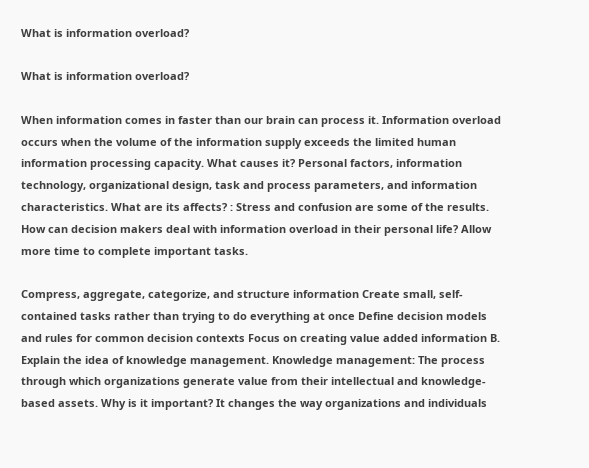What is information overload?

What is information overload?

When information comes in faster than our brain can process it. Information overload occurs when the volume of the information supply exceeds the limited human information processing capacity. What causes it? Personal factors, information technology, organizational design, task and process parameters, and information characteristics. What are its affects? : Stress and confusion are some of the results. How can decision makers deal with information overload in their personal life? Allow more time to complete important tasks.

Compress, aggregate, categorize, and structure information Create small, self-contained tasks rather than trying to do everything at once Define decision models and rules for common decision contexts Focus on creating value added information B. Explain the idea of knowledge management. Knowledge management: The process through which organizations generate value from their intellectual and knowledge-based assets. Why is it important? It changes the way organizations and individuals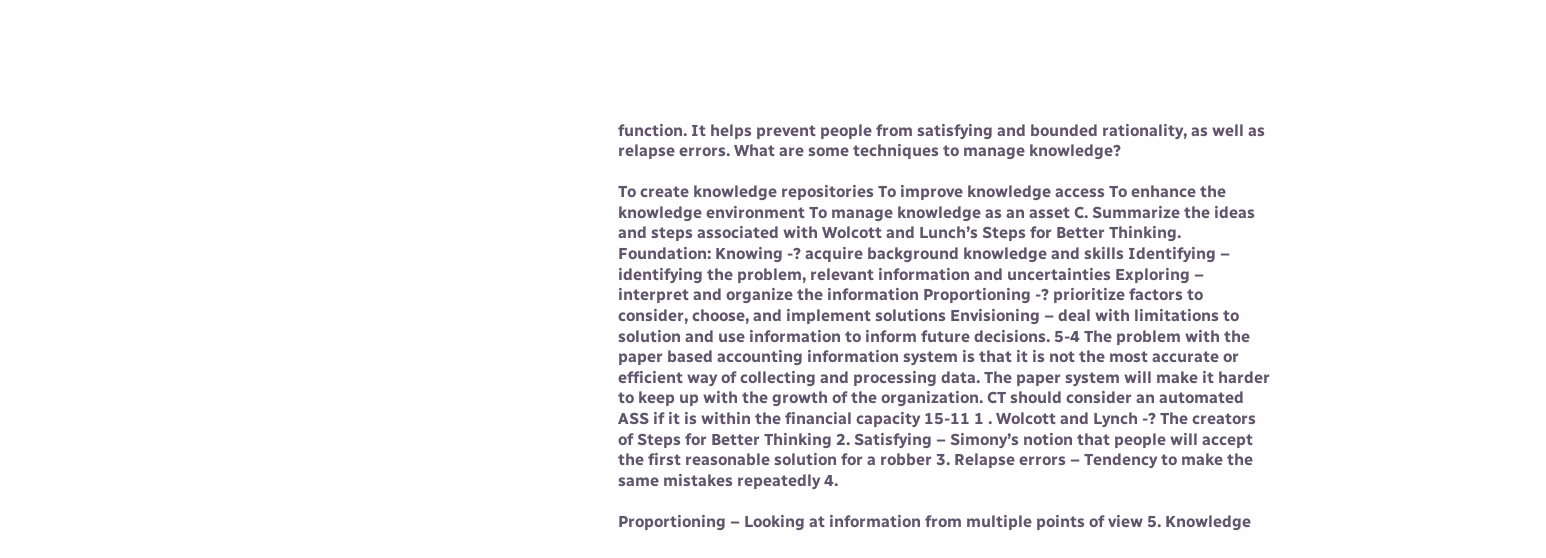function. It helps prevent people from satisfying and bounded rationality, as well as relapse errors. What are some techniques to manage knowledge?

To create knowledge repositories To improve knowledge access To enhance the knowledge environment To manage knowledge as an asset C. Summarize the ideas and steps associated with Wolcott and Lunch’s Steps for Better Thinking. Foundation: Knowing -? acquire background knowledge and skills Identifying – identifying the problem, relevant information and uncertainties Exploring – interpret and organize the information Proportioning -? prioritize factors to consider, choose, and implement solutions Envisioning – deal with limitations to solution and use information to inform future decisions. 5-4 The problem with the paper based accounting information system is that it is not the most accurate or efficient way of collecting and processing data. The paper system will make it harder to keep up with the growth of the organization. CT should consider an automated ASS if it is within the financial capacity 15-11 1 . Wolcott and Lynch -? The creators of Steps for Better Thinking 2. Satisfying – Simony’s notion that people will accept the first reasonable solution for a robber 3. Relapse errors – Tendency to make the same mistakes repeatedly 4.

Proportioning – Looking at information from multiple points of view 5. Knowledge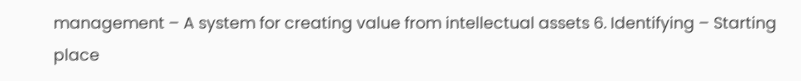management – A system for creating value from intellectual assets 6. Identifying – Starting place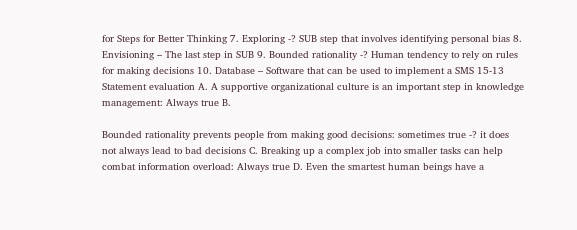for Steps for Better Thinking 7. Exploring -? SUB step that involves identifying personal bias 8. Envisioning – The last step in SUB 9. Bounded rationality -? Human tendency to rely on rules for making decisions 10. Database – Software that can be used to implement a SMS 15-13 Statement evaluation A. A supportive organizational culture is an important step in knowledge management: Always true B.

Bounded rationality prevents people from making good decisions: sometimes true -? it does not always lead to bad decisions C. Breaking up a complex job into smaller tasks can help combat information overload: Always true D. Even the smartest human beings have a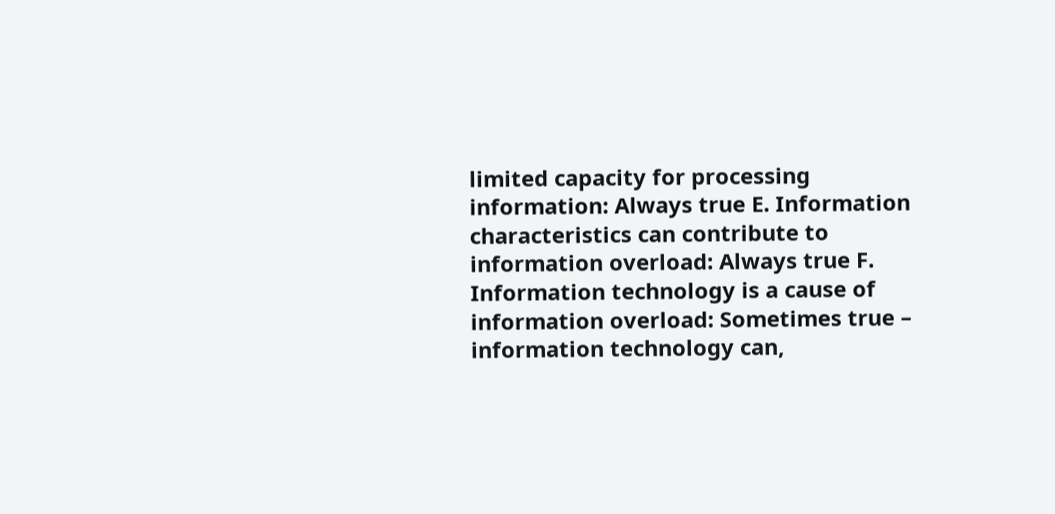limited capacity for processing information: Always true E. Information characteristics can contribute to information overload: Always true F. Information technology is a cause of information overload: Sometimes true – information technology can,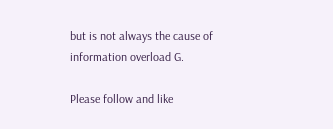but is not always the cause of information overload G.

Please follow and like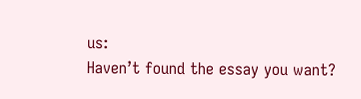us:
Haven’t found the essay you want?